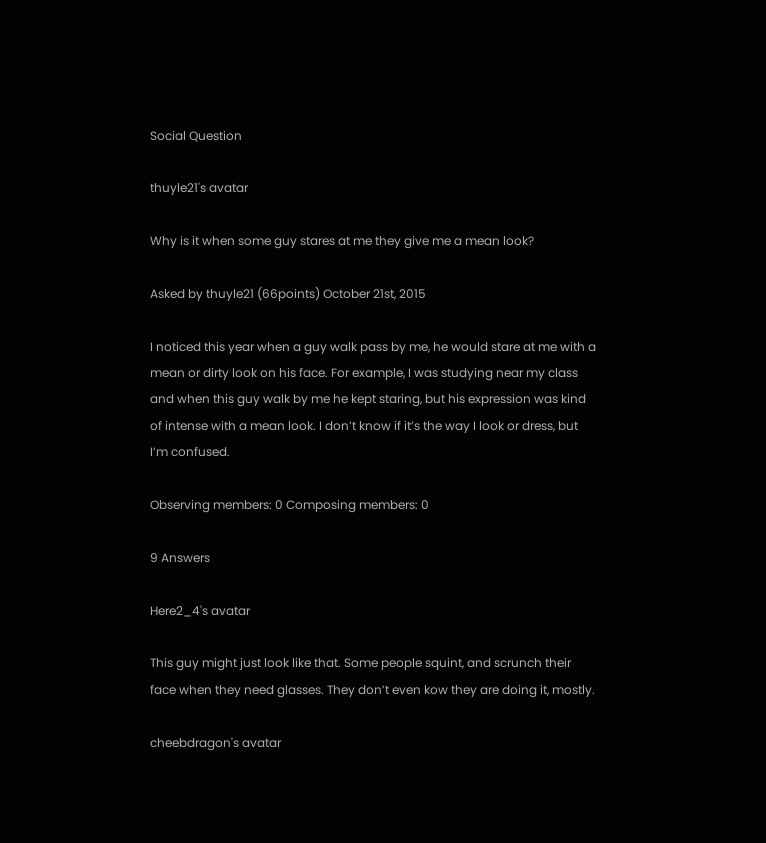Social Question

thuyle21's avatar

Why is it when some guy stares at me they give me a mean look?

Asked by thuyle21 (66points) October 21st, 2015

I noticed this year when a guy walk pass by me, he would stare at me with a mean or dirty look on his face. For example, I was studying near my class and when this guy walk by me he kept staring, but his expression was kind of intense with a mean look. I don’t know if it’s the way I look or dress, but I’m confused.

Observing members: 0 Composing members: 0

9 Answers

Here2_4's avatar

This guy might just look like that. Some people squint, and scrunch their face when they need glasses. They don’t even kow they are doing it, mostly.

cheebdragon's avatar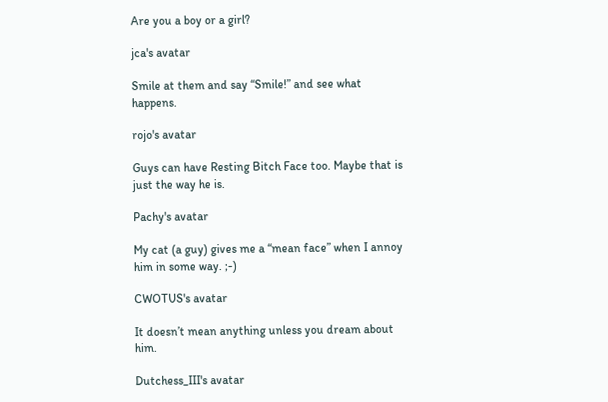Are you a boy or a girl?

jca's avatar

Smile at them and say “Smile!” and see what happens.

rojo's avatar

Guys can have Resting Bitch Face too. Maybe that is just the way he is.

Pachy's avatar

My cat (a guy) gives me a “mean face” when I annoy him in some way. ;-)

CWOTUS's avatar

It doesn’t mean anything unless you dream about him.

Dutchess_III's avatar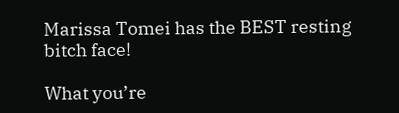Marissa Tomei has the BEST resting bitch face!

What you’re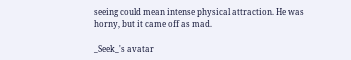seeing could mean intense physical attraction. He was horny, but it came off as mad.

_Seek_'s avatar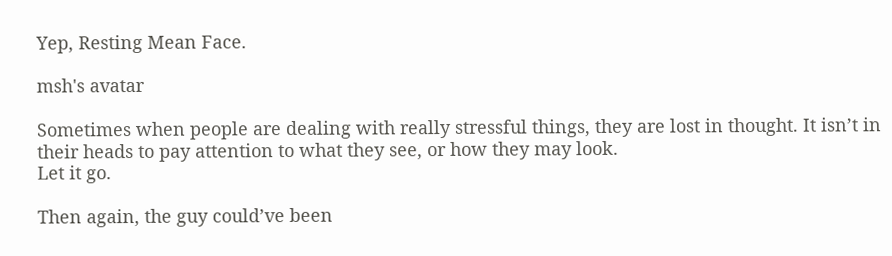Yep, Resting Mean Face.

msh's avatar

Sometimes when people are dealing with really stressful things, they are lost in thought. It isn’t in their heads to pay attention to what they see, or how they may look.
Let it go.

Then again, the guy could’ve been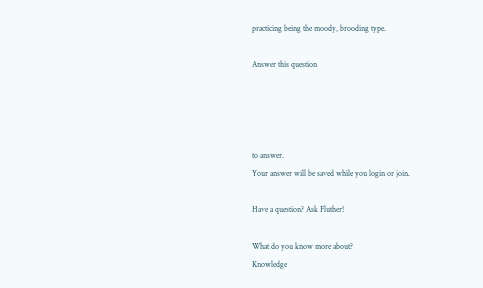practicing being the moody, brooding type.

Answer this question




to answer.
Your answer will be saved while you login or join.

Have a question? Ask Fluther!

What do you know more about?
Knowledge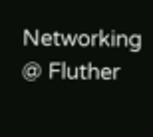Networking @ Fluther